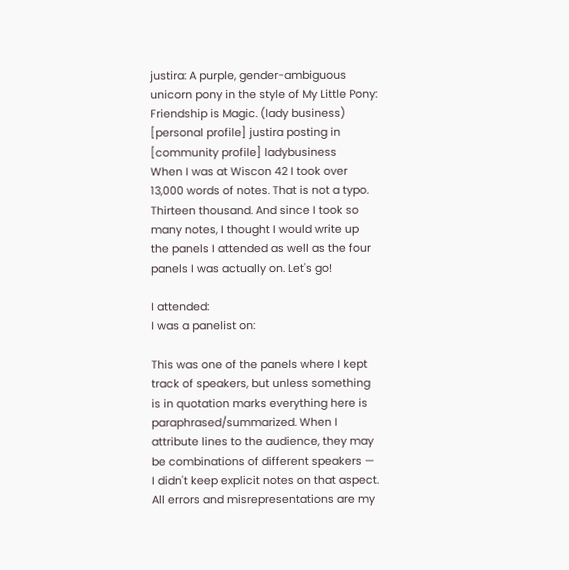justira: A purple, gender-ambiguous unicorn pony in the style of My Little Pony: Friendship is Magic. (lady business)
[personal profile] justira posting in [community profile] ladybusiness
When I was at Wiscon 42 I took over 13,000 words of notes. That is not a typo. Thirteen thousand. And since I took so many notes, I thought I would write up the panels I attended as well as the four panels I was actually on. Let's go!

I attended:
I was a panelist on:

This was one of the panels where I kept track of speakers, but unless something is in quotation marks everything here is paraphrased/summarized. When I attribute lines to the audience, they may be combinations of different speakers — I didn't keep explicit notes on that aspect. All errors and misrepresentations are my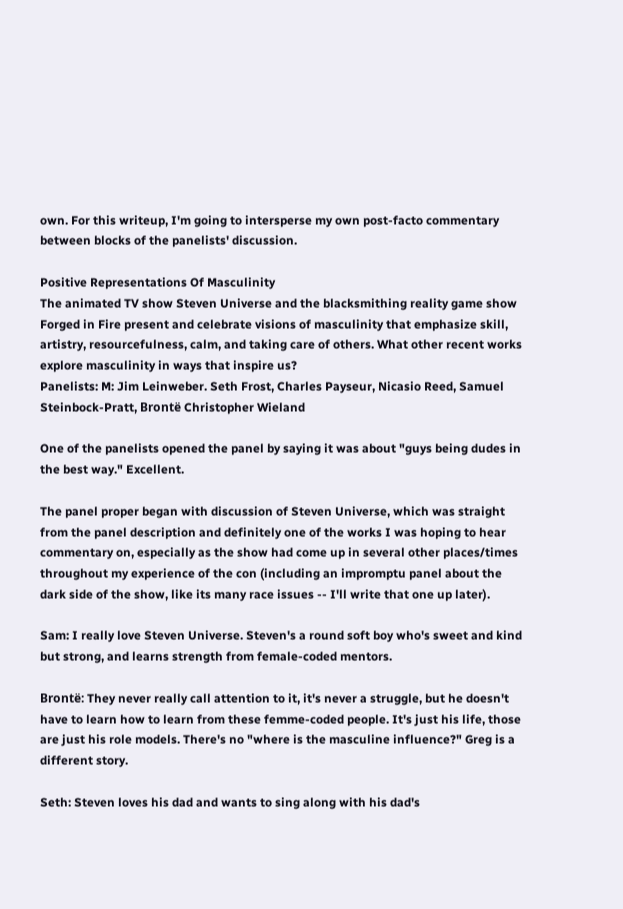own. For this writeup, I'm going to intersperse my own post-facto commentary between blocks of the panelists' discussion.

Positive Representations Of Masculinity
The animated TV show Steven Universe and the blacksmithing reality game show Forged in Fire present and celebrate visions of masculinity that emphasize skill, artistry, resourcefulness, calm, and taking care of others. What other recent works explore masculinity in ways that inspire us?
Panelists: M: Jim Leinweber. Seth Frost, Charles Payseur, Nicasio Reed, Samuel Steinbock-Pratt, Brontë Christopher Wieland

One of the panelists opened the panel by saying it was about "guys being dudes in the best way." Excellent.

The panel proper began with discussion of Steven Universe, which was straight from the panel description and definitely one of the works I was hoping to hear commentary on, especially as the show had come up in several other places/times throughout my experience of the con (including an impromptu panel about the dark side of the show, like its many race issues -- I'll write that one up later).

Sam: I really love Steven Universe. Steven's a round soft boy who's sweet and kind but strong, and learns strength from female-coded mentors.

Brontë: They never really call attention to it, it's never a struggle, but he doesn't have to learn how to learn from these femme-coded people. It's just his life, those are just his role models. There's no "where is the masculine influence?" Greg is a different story.

Seth: Steven loves his dad and wants to sing along with his dad's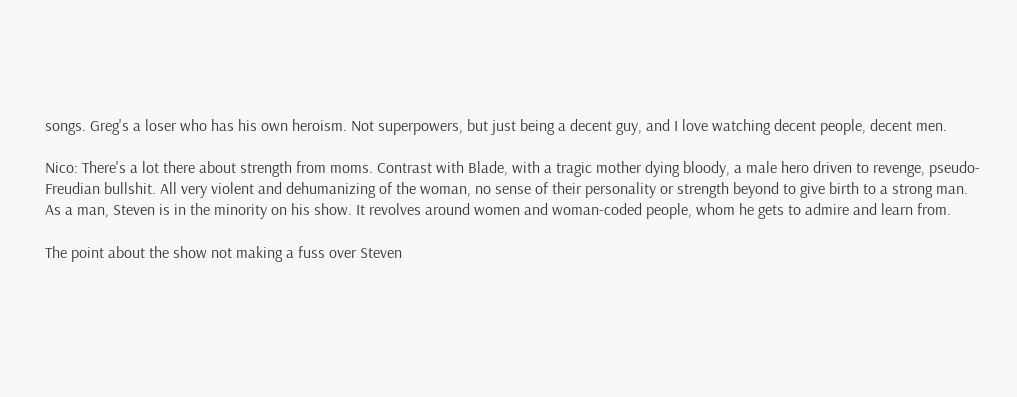songs. Greg's a loser who has his own heroism. Not superpowers, but just being a decent guy, and I love watching decent people, decent men.

Nico: There's a lot there about strength from moms. Contrast with Blade, with a tragic mother dying bloody, a male hero driven to revenge, pseudo-Freudian bullshit. All very violent and dehumanizing of the woman, no sense of their personality or strength beyond to give birth to a strong man. As a man, Steven is in the minority on his show. It revolves around women and woman-coded people, whom he gets to admire and learn from.

The point about the show not making a fuss over Steven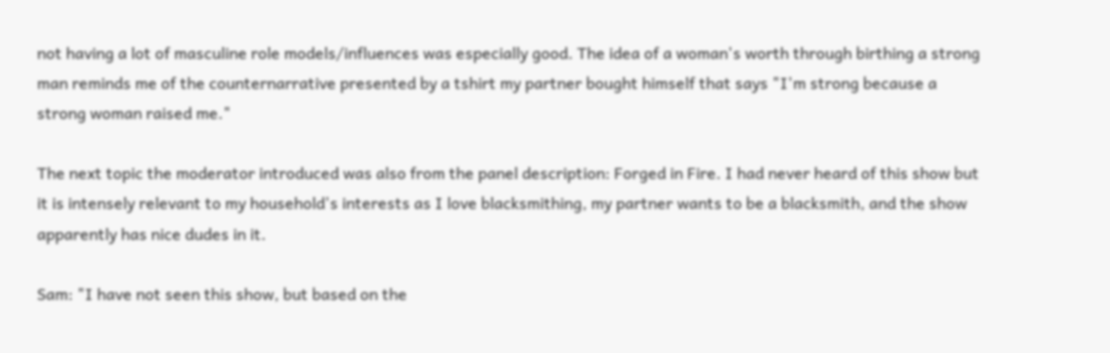not having a lot of masculine role models/influences was especially good. The idea of a woman's worth through birthing a strong man reminds me of the counternarrative presented by a tshirt my partner bought himself that says "I'm strong because a strong woman raised me."

The next topic the moderator introduced was also from the panel description: Forged in Fire. I had never heard of this show but it is intensely relevant to my household's interests as I love blacksmithing, my partner wants to be a blacksmith, and the show apparently has nice dudes in it.

Sam: "I have not seen this show, but based on the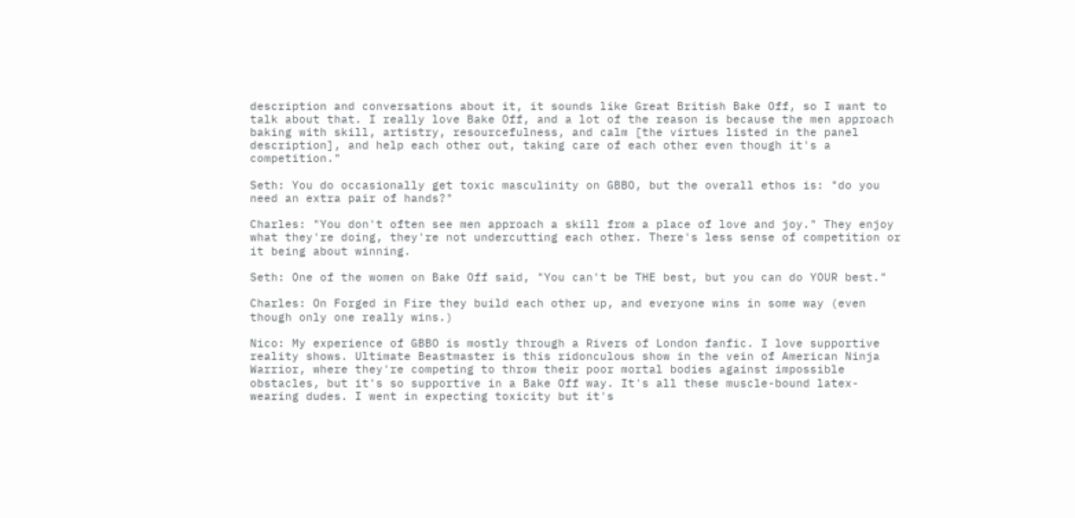description and conversations about it, it sounds like Great British Bake Off, so I want to talk about that. I really love Bake Off, and a lot of the reason is because the men approach baking with skill, artistry, resourcefulness, and calm [the virtues listed in the panel description], and help each other out, taking care of each other even though it's a competition."

Seth: You do occasionally get toxic masculinity on GBBO, but the overall ethos is: "do you need an extra pair of hands?"

Charles: "You don't often see men approach a skill from a place of love and joy." They enjoy what they're doing, they're not undercutting each other. There's less sense of competition or it being about winning.

Seth: One of the women on Bake Off said, "You can't be THE best, but you can do YOUR best."

Charles: On Forged in Fire they build each other up, and everyone wins in some way (even though only one really wins.)

Nico: My experience of GBBO is mostly through a Rivers of London fanfic. I love supportive reality shows. Ultimate Beastmaster is this ridonculous show in the vein of American Ninja Warrior, where they're competing to throw their poor mortal bodies against impossible obstacles, but it's so supportive in a Bake Off way. It's all these muscle-bound latex-wearing dudes. I went in expecting toxicity but it's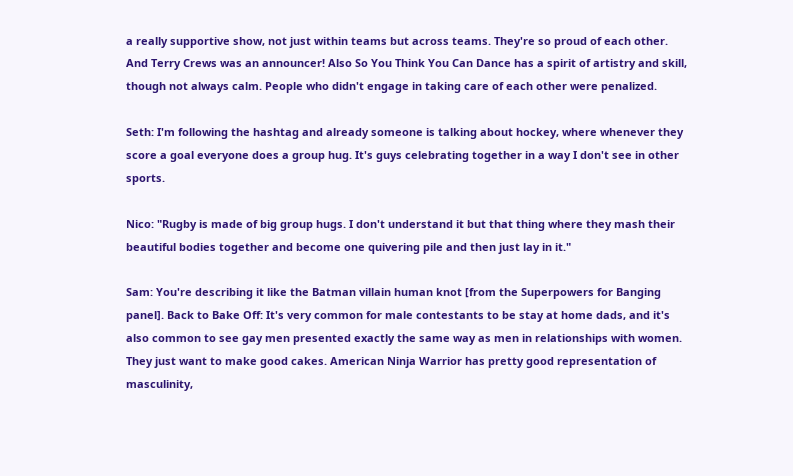a really supportive show, not just within teams but across teams. They're so proud of each other. And Terry Crews was an announcer! Also So You Think You Can Dance has a spirit of artistry and skill, though not always calm. People who didn't engage in taking care of each other were penalized.

Seth: I'm following the hashtag and already someone is talking about hockey, where whenever they score a goal everyone does a group hug. It's guys celebrating together in a way I don't see in other sports.

Nico: "Rugby is made of big group hugs. I don't understand it but that thing where they mash their beautiful bodies together and become one quivering pile and then just lay in it."

Sam: You're describing it like the Batman villain human knot [from the Superpowers for Banging panel]. Back to Bake Off: It's very common for male contestants to be stay at home dads, and it's also common to see gay men presented exactly the same way as men in relationships with women. They just want to make good cakes. American Ninja Warrior has pretty good representation of masculinity,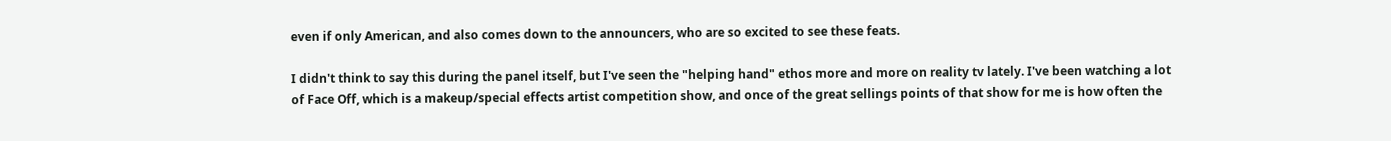even if only American, and also comes down to the announcers, who are so excited to see these feats.

I didn't think to say this during the panel itself, but I've seen the "helping hand" ethos more and more on reality tv lately. I've been watching a lot of Face Off, which is a makeup/special effects artist competition show, and once of the great sellings points of that show for me is how often the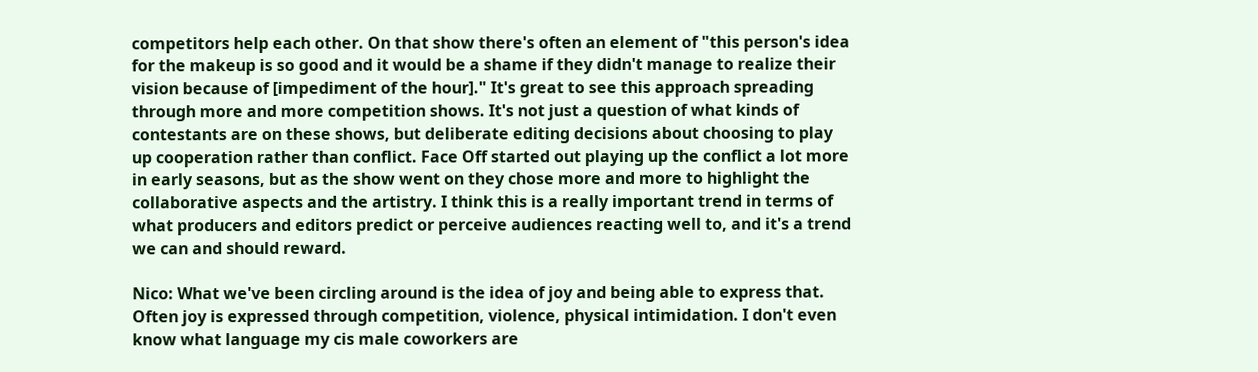competitors help each other. On that show there's often an element of "this person's idea for the makeup is so good and it would be a shame if they didn't manage to realize their vision because of [impediment of the hour]." It's great to see this approach spreading through more and more competition shows. It's not just a question of what kinds of contestants are on these shows, but deliberate editing decisions about choosing to play up cooperation rather than conflict. Face Off started out playing up the conflict a lot more in early seasons, but as the show went on they chose more and more to highlight the collaborative aspects and the artistry. I think this is a really important trend in terms of what producers and editors predict or perceive audiences reacting well to, and it's a trend we can and should reward.

Nico: What we've been circling around is the idea of joy and being able to express that. Often joy is expressed through competition, violence, physical intimidation. I don't even know what language my cis male coworkers are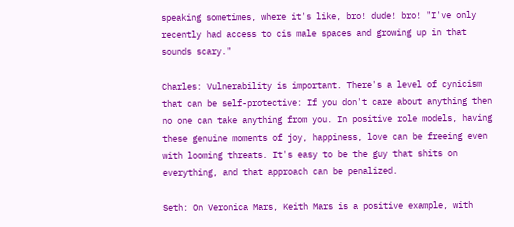speaking sometimes, where it's like, bro! dude! bro! "I've only recently had access to cis male spaces and growing up in that sounds scary."

Charles: Vulnerability is important. There's a level of cynicism that can be self-protective: If you don't care about anything then no one can take anything from you. In positive role models, having these genuine moments of joy, happiness, love can be freeing even with looming threats. It's easy to be the guy that shits on everything, and that approach can be penalized.

Seth: On Veronica Mars, Keith Mars is a positive example, with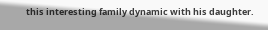this interesting family dynamic with his daughter.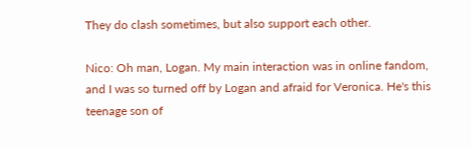They do clash sometimes, but also support each other.

Nico: Oh man, Logan. My main interaction was in online fandom, and I was so turned off by Logan and afraid for Veronica. He's this teenage son of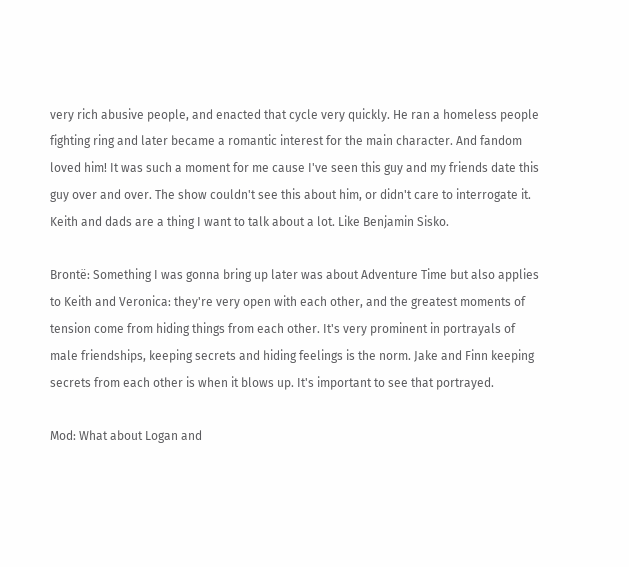very rich abusive people, and enacted that cycle very quickly. He ran a homeless people fighting ring and later became a romantic interest for the main character. And fandom loved him! It was such a moment for me cause I've seen this guy and my friends date this guy over and over. The show couldn't see this about him, or didn't care to interrogate it. Keith and dads are a thing I want to talk about a lot. Like Benjamin Sisko.

Brontë: Something I was gonna bring up later was about Adventure Time but also applies to Keith and Veronica: they're very open with each other, and the greatest moments of tension come from hiding things from each other. It's very prominent in portrayals of male friendships, keeping secrets and hiding feelings is the norm. Jake and Finn keeping secrets from each other is when it blows up. It's important to see that portrayed.

Mod: What about Logan and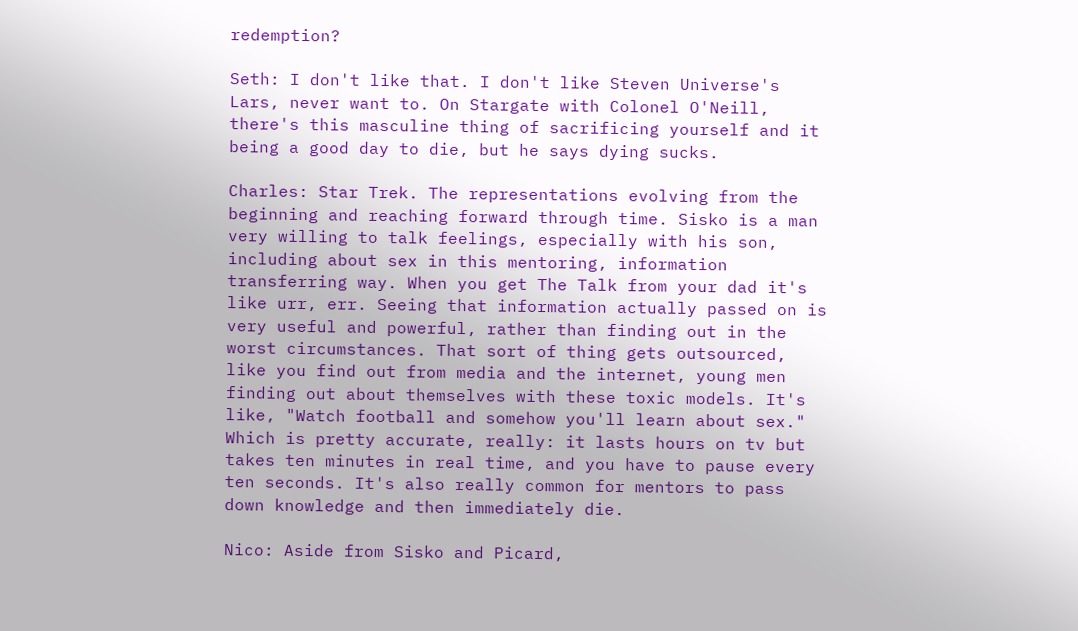redemption?

Seth: I don't like that. I don't like Steven Universe's Lars, never want to. On Stargate with Colonel O'Neill, there's this masculine thing of sacrificing yourself and it being a good day to die, but he says dying sucks.

Charles: Star Trek. The representations evolving from the beginning and reaching forward through time. Sisko is a man very willing to talk feelings, especially with his son, including about sex in this mentoring, information transferring way. When you get The Talk from your dad it's like urr, err. Seeing that information actually passed on is very useful and powerful, rather than finding out in the worst circumstances. That sort of thing gets outsourced, like you find out from media and the internet, young men finding out about themselves with these toxic models. It's like, "Watch football and somehow you'll learn about sex." Which is pretty accurate, really: it lasts hours on tv but takes ten minutes in real time, and you have to pause every ten seconds. It's also really common for mentors to pass down knowledge and then immediately die.

Nico: Aside from Sisko and Picard,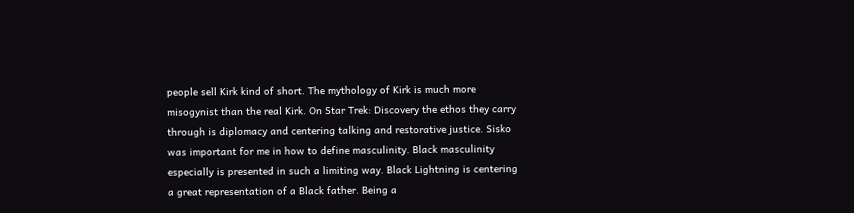people sell Kirk kind of short. The mythology of Kirk is much more misogynist than the real Kirk. On Star Trek: Discovery the ethos they carry through is diplomacy and centering talking and restorative justice. Sisko was important for me in how to define masculinity. Black masculinity especially is presented in such a limiting way. Black Lightning is centering a great representation of a Black father. Being a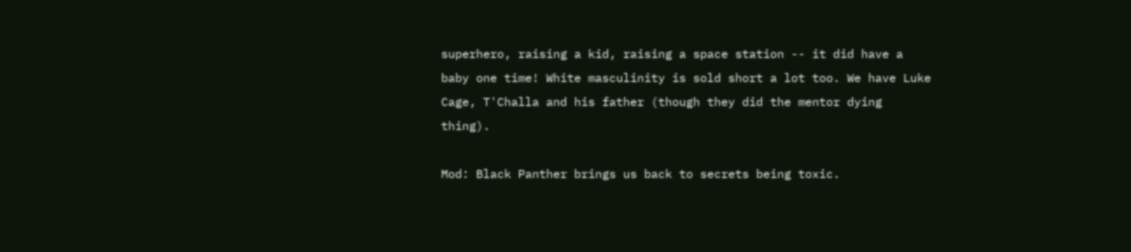superhero, raising a kid, raising a space station -- it did have a baby one time! White masculinity is sold short a lot too. We have Luke Cage, T'Challa and his father (though they did the mentor dying thing).

Mod: Black Panther brings us back to secrets being toxic.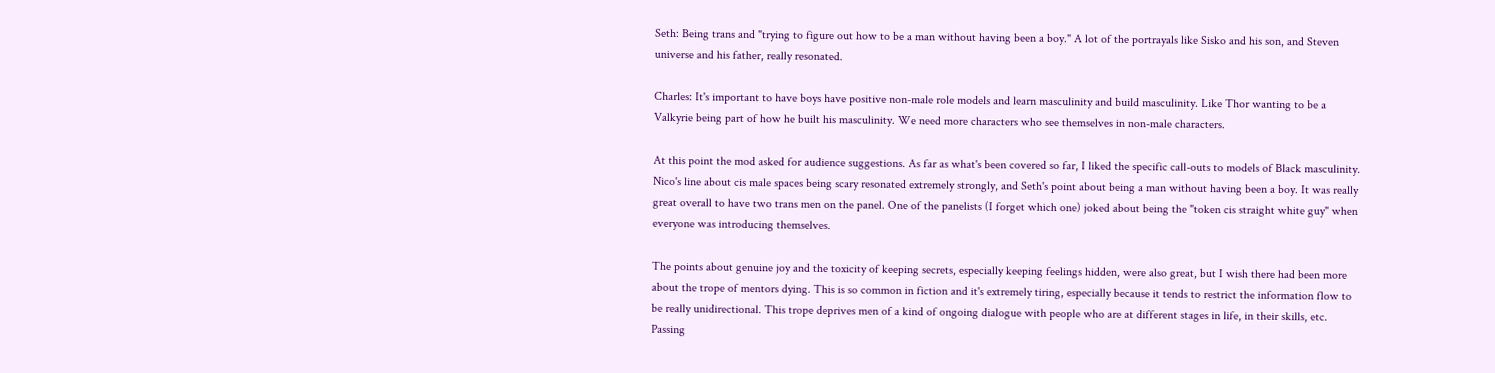Seth: Being trans and "trying to figure out how to be a man without having been a boy." A lot of the portrayals like Sisko and his son, and Steven universe and his father, really resonated.

Charles: It's important to have boys have positive non-male role models and learn masculinity and build masculinity. Like Thor wanting to be a Valkyrie being part of how he built his masculinity. We need more characters who see themselves in non-male characters.

At this point the mod asked for audience suggestions. As far as what's been covered so far, I liked the specific call-outs to models of Black masculinity. Nico's line about cis male spaces being scary resonated extremely strongly, and Seth's point about being a man without having been a boy. It was really great overall to have two trans men on the panel. One of the panelists (I forget which one) joked about being the "token cis straight white guy" when everyone was introducing themselves.

The points about genuine joy and the toxicity of keeping secrets, especially keeping feelings hidden, were also great, but I wish there had been more about the trope of mentors dying. This is so common in fiction and it's extremely tiring, especially because it tends to restrict the information flow to be really unidirectional. This trope deprives men of a kind of ongoing dialogue with people who are at different stages in life, in their skills, etc. Passing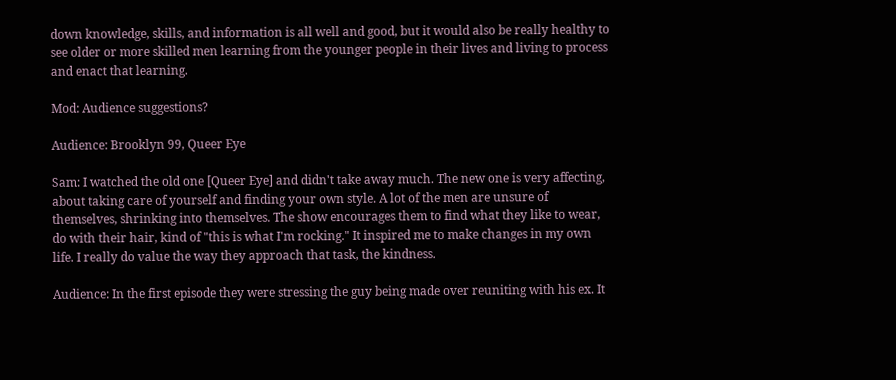down knowledge, skills, and information is all well and good, but it would also be really healthy to see older or more skilled men learning from the younger people in their lives and living to process and enact that learning.

Mod: Audience suggestions?

Audience: Brooklyn 99, Queer Eye

Sam: I watched the old one [Queer Eye] and didn't take away much. The new one is very affecting, about taking care of yourself and finding your own style. A lot of the men are unsure of themselves, shrinking into themselves. The show encourages them to find what they like to wear, do with their hair, kind of "this is what I'm rocking." It inspired me to make changes in my own life. I really do value the way they approach that task, the kindness.

Audience: In the first episode they were stressing the guy being made over reuniting with his ex. It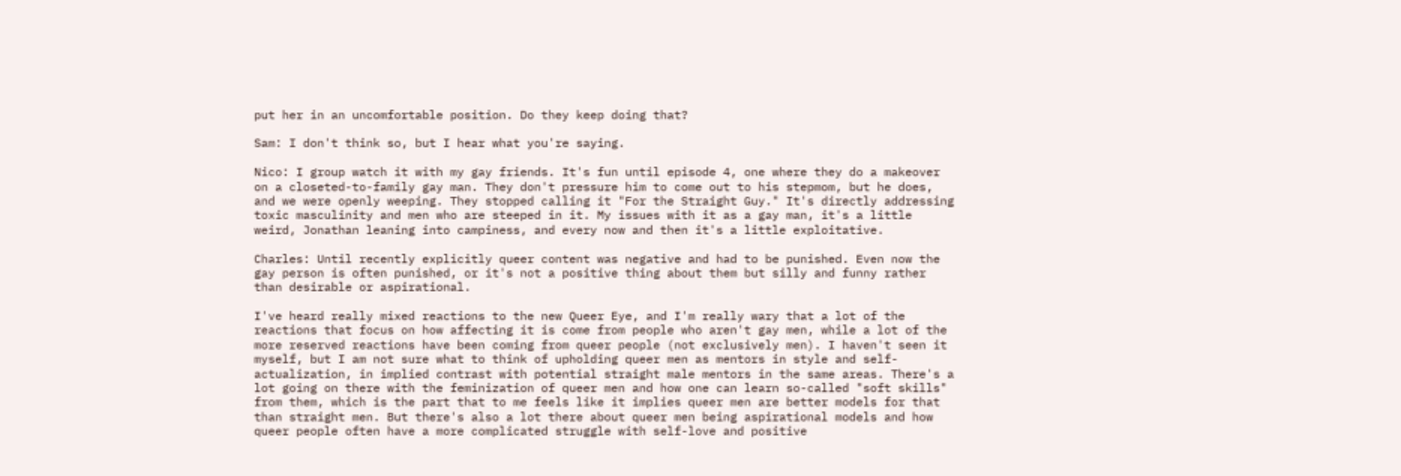put her in an uncomfortable position. Do they keep doing that?

Sam: I don't think so, but I hear what you're saying.

Nico: I group watch it with my gay friends. It's fun until episode 4, one where they do a makeover on a closeted-to-family gay man. They don't pressure him to come out to his stepmom, but he does, and we were openly weeping. They stopped calling it "For the Straight Guy." It's directly addressing toxic masculinity and men who are steeped in it. My issues with it as a gay man, it's a little weird, Jonathan leaning into campiness, and every now and then it's a little exploitative.

Charles: Until recently explicitly queer content was negative and had to be punished. Even now the gay person is often punished, or it's not a positive thing about them but silly and funny rather than desirable or aspirational.

I've heard really mixed reactions to the new Queer Eye, and I'm really wary that a lot of the reactions that focus on how affecting it is come from people who aren't gay men, while a lot of the more reserved reactions have been coming from queer people (not exclusively men). I haven't seen it myself, but I am not sure what to think of upholding queer men as mentors in style and self-actualization, in implied contrast with potential straight male mentors in the same areas. There's a lot going on there with the feminization of queer men and how one can learn so-called "soft skills" from them, which is the part that to me feels like it implies queer men are better models for that than straight men. But there's also a lot there about queer men being aspirational models and how queer people often have a more complicated struggle with self-love and positive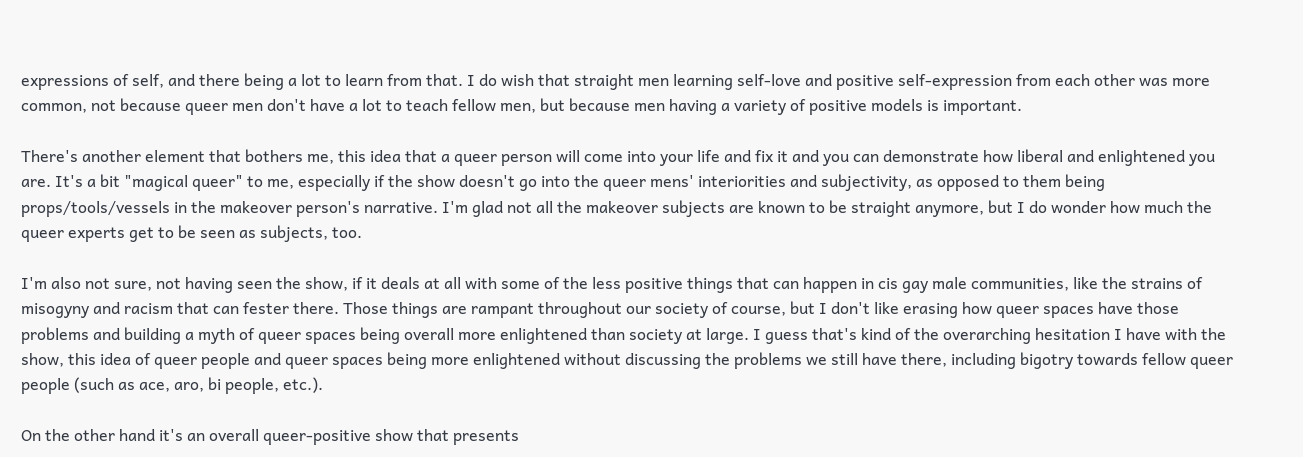expressions of self, and there being a lot to learn from that. I do wish that straight men learning self-love and positive self-expression from each other was more common, not because queer men don't have a lot to teach fellow men, but because men having a variety of positive models is important.

There's another element that bothers me, this idea that a queer person will come into your life and fix it and you can demonstrate how liberal and enlightened you are. It's a bit "magical queer" to me, especially if the show doesn't go into the queer mens' interiorities and subjectivity, as opposed to them being props/tools/vessels in the makeover person's narrative. I'm glad not all the makeover subjects are known to be straight anymore, but I do wonder how much the queer experts get to be seen as subjects, too.

I'm also not sure, not having seen the show, if it deals at all with some of the less positive things that can happen in cis gay male communities, like the strains of misogyny and racism that can fester there. Those things are rampant throughout our society of course, but I don't like erasing how queer spaces have those problems and building a myth of queer spaces being overall more enlightened than society at large. I guess that's kind of the overarching hesitation I have with the show, this idea of queer people and queer spaces being more enlightened without discussing the problems we still have there, including bigotry towards fellow queer people (such as ace, aro, bi people, etc.).

On the other hand it's an overall queer-positive show that presents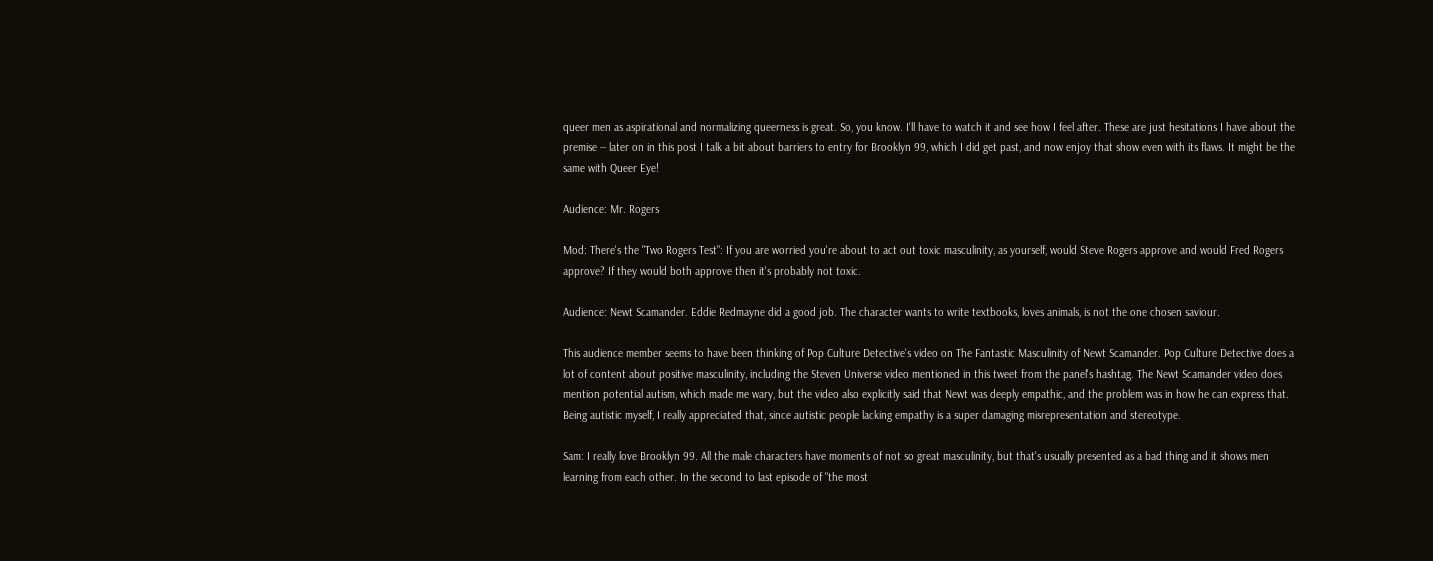queer men as aspirational and normalizing queerness is great. So, you know. I'll have to watch it and see how I feel after. These are just hesitations I have about the premise -- later on in this post I talk a bit about barriers to entry for Brooklyn 99, which I did get past, and now enjoy that show even with its flaws. It might be the same with Queer Eye!

Audience: Mr. Rogers

Mod: There's the "Two Rogers Test": If you are worried you're about to act out toxic masculinity, as yourself, would Steve Rogers approve and would Fred Rogers approve? If they would both approve then it's probably not toxic.

Audience: Newt Scamander. Eddie Redmayne did a good job. The character wants to write textbooks, loves animals, is not the one chosen saviour.

This audience member seems to have been thinking of Pop Culture Detective's video on The Fantastic Masculinity of Newt Scamander. Pop Culture Detective does a lot of content about positive masculinity, including the Steven Universe video mentioned in this tweet from the panel's hashtag. The Newt Scamander video does mention potential autism, which made me wary, but the video also explicitly said that Newt was deeply empathic, and the problem was in how he can express that. Being autistic myself, I really appreciated that, since autistic people lacking empathy is a super damaging misrepresentation and stereotype.

Sam: I really love Brooklyn 99. All the male characters have moments of not so great masculinity, but that's usually presented as a bad thing and it shows men learning from each other. In the second to last episode of "the most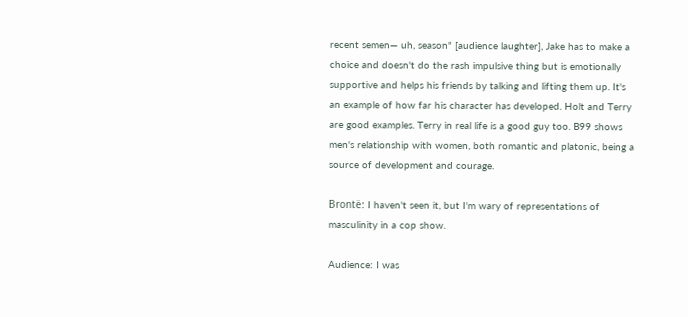recent semen— uh, season" [audience laughter], Jake has to make a choice and doesn't do the rash impulsive thing but is emotionally supportive and helps his friends by talking and lifting them up. It's an example of how far his character has developed. Holt and Terry are good examples. Terry in real life is a good guy too. B99 shows men's relationship with women, both romantic and platonic, being a source of development and courage.

Brontë: I haven't seen it, but I'm wary of representations of masculinity in a cop show.

Audience: I was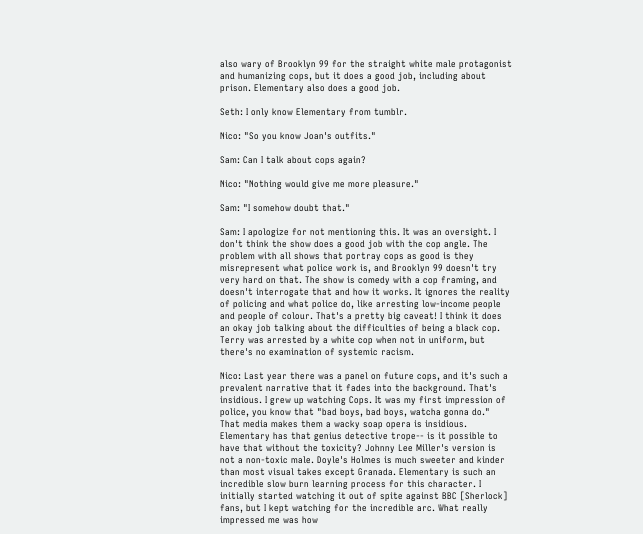also wary of Brooklyn 99 for the straight white male protagonist and humanizing cops, but it does a good job, including about prison. Elementary also does a good job.

Seth: I only know Elementary from tumblr.

Nico: "So you know Joan's outfits."

Sam: Can I talk about cops again?

Nico: "Nothing would give me more pleasure."

Sam: "I somehow doubt that."

Sam: I apologize for not mentioning this. It was an oversight. I don't think the show does a good job with the cop angle. The problem with all shows that portray cops as good is they misrepresent what police work is, and Brooklyn 99 doesn't try very hard on that. The show is comedy with a cop framing, and doesn't interrogate that and how it works. It ignores the reality of policing and what police do, like arresting low-income people and people of colour. That's a pretty big caveat! I think it does an okay job talking about the difficulties of being a black cop. Terry was arrested by a white cop when not in uniform, but there's no examination of systemic racism.

Nico: Last year there was a panel on future cops, and it's such a prevalent narrative that it fades into the background. That's insidious. I grew up watching Cops. It was my first impression of police, you know that "bad boys, bad boys, watcha gonna do." That media makes them a wacky soap opera is insidious. Elementary has that genius detective trope-- is it possible to have that without the toxicity? Johnny Lee Miller's version is not a non-toxic male. Doyle's Holmes is much sweeter and kinder than most visual takes except Granada. Elementary is such an incredible slow burn learning process for this character. I initially started watching it out of spite against BBC [Sherlock] fans, but I kept watching for the incredible arc. What really impressed me was how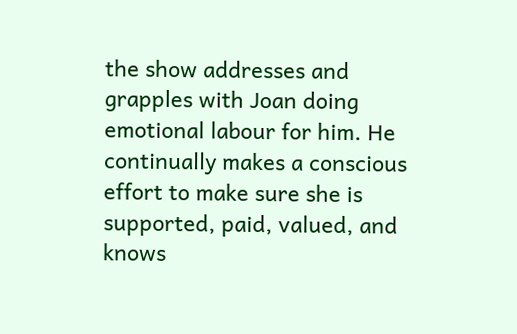the show addresses and grapples with Joan doing emotional labour for him. He continually makes a conscious effort to make sure she is supported, paid, valued, and knows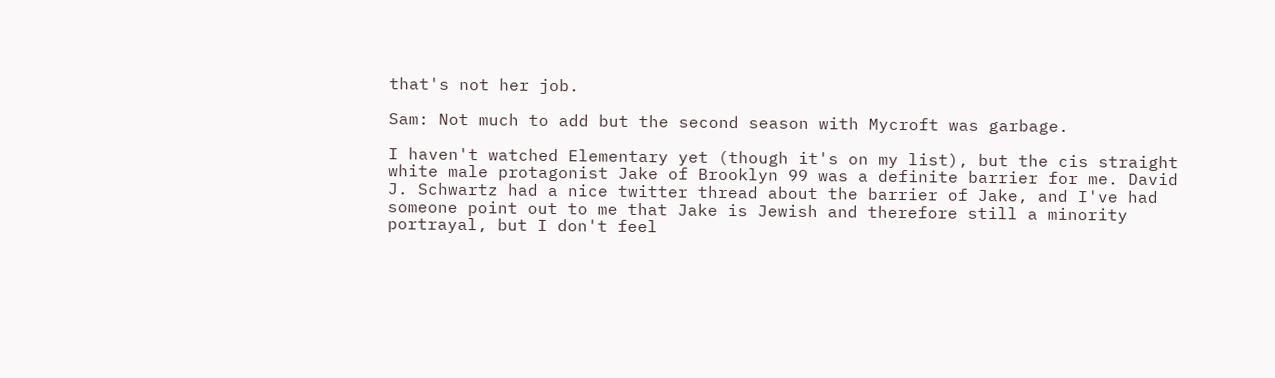that's not her job.

Sam: Not much to add but the second season with Mycroft was garbage.

I haven't watched Elementary yet (though it's on my list), but the cis straight white male protagonist Jake of Brooklyn 99 was a definite barrier for me. David J. Schwartz had a nice twitter thread about the barrier of Jake, and I've had someone point out to me that Jake is Jewish and therefore still a minority portrayal, but I don't feel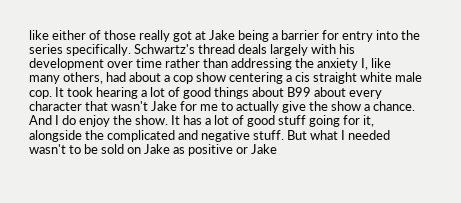like either of those really got at Jake being a barrier for entry into the series specifically. Schwartz's thread deals largely with his development over time rather than addressing the anxiety I, like many others, had about a cop show centering a cis straight white male cop. It took hearing a lot of good things about B99 about every character that wasn't Jake for me to actually give the show a chance. And I do enjoy the show. It has a lot of good stuff going for it, alongside the complicated and negative stuff. But what I needed wasn't to be sold on Jake as positive or Jake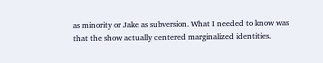as minority or Jake as subversion. What I needed to know was that the show actually centered marginalized identities.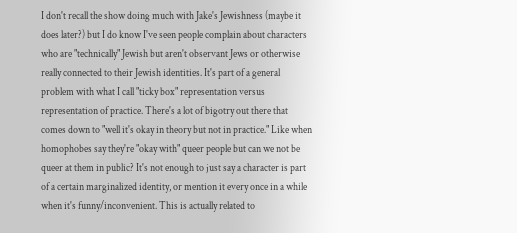I don't recall the show doing much with Jake's Jewishness (maybe it does later?) but I do know I've seen people complain about characters who are "technically" Jewish but aren't observant Jews or otherwise really connected to their Jewish identities. It's part of a general problem with what I call "ticky box" representation versus representation of practice. There's a lot of bigotry out there that comes down to "well it's okay in theory but not in practice." Like when homophobes say they're "okay with" queer people but can we not be queer at them in public? It's not enough to just say a character is part of a certain marginalized identity, or mention it every once in a while when it's funny/inconvenient. This is actually related to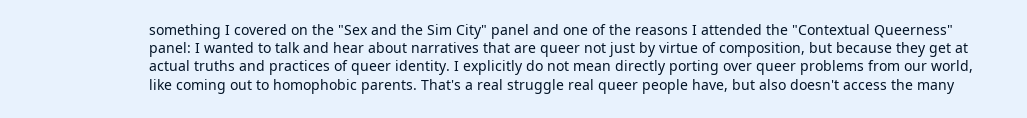something I covered on the "Sex and the Sim City" panel and one of the reasons I attended the "Contextual Queerness" panel: I wanted to talk and hear about narratives that are queer not just by virtue of composition, but because they get at actual truths and practices of queer identity. I explicitly do not mean directly porting over queer problems from our world, like coming out to homophobic parents. That's a real struggle real queer people have, but also doesn't access the many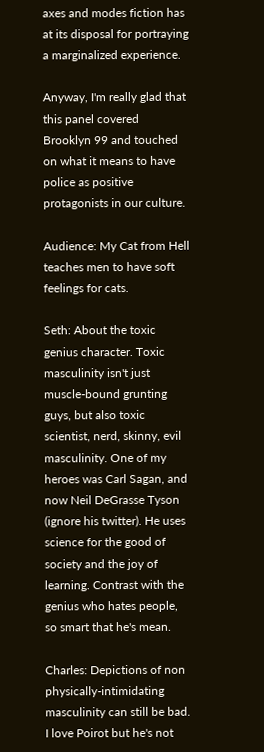axes and modes fiction has at its disposal for portraying a marginalized experience.

Anyway, I'm really glad that this panel covered Brooklyn 99 and touched on what it means to have police as positive protagonists in our culture.

Audience: My Cat from Hell teaches men to have soft feelings for cats.

Seth: About the toxic genius character. Toxic masculinity isn't just muscle-bound grunting guys, but also toxic scientist, nerd, skinny, evil masculinity. One of my heroes was Carl Sagan, and now Neil DeGrasse Tyson (ignore his twitter). He uses science for the good of society and the joy of learning. Contrast with the genius who hates people, so smart that he's mean.

Charles: Depictions of non physically-intimidating masculinity can still be bad. I love Poirot but he's not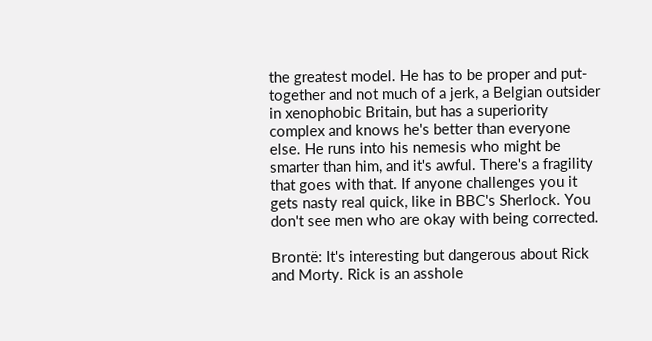the greatest model. He has to be proper and put-together and not much of a jerk, a Belgian outsider in xenophobic Britain, but has a superiority complex and knows he's better than everyone else. He runs into his nemesis who might be smarter than him, and it's awful. There's a fragility that goes with that. If anyone challenges you it gets nasty real quick, like in BBC's Sherlock. You don't see men who are okay with being corrected.

Brontë: It's interesting but dangerous about Rick and Morty. Rick is an asshole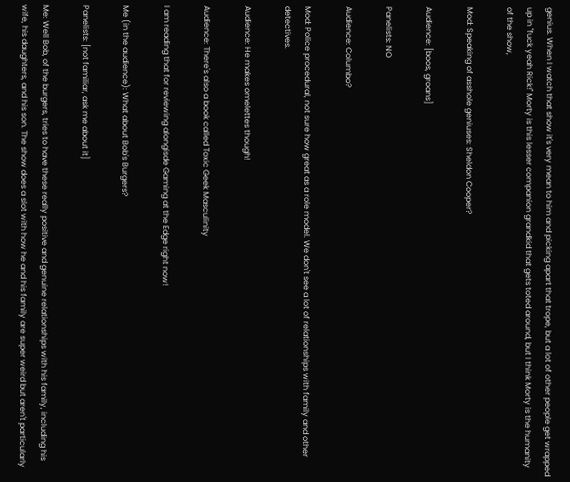genius. When I watch that show it's very mean to him and picking apart that trope, but a lot of other people get wrapped up in "fuck yeah Rick!" Morty is this lesser companion grandkid that gets toted around, but I think Morty is the humanity of the show,

Mod: Speaking of asshole geniuses: Sheldon Cooper?

Audience: [boos, groans]

Panelists: NO

Audience: Columbo?

Mod: Police procedural, not sure how great as a role model. We don't see a lot of relationships with family and other detectives.

Audience: He makes omelettes though!

Audience: There's also a book called Toxic Geek Masculinity

I am reading that for reviewing alongisde Gaming at the Edge right now!

Me (in the audience): What about Bob's Burgers?

Panelists: [not familiar, ask me about it]

Me: Well Bob, of the burgers, tries to have these really positive and genuine relationships with his family, including his wife, his daughters, and his son. The show does a slot with how he and his family are super weird but aren't particularly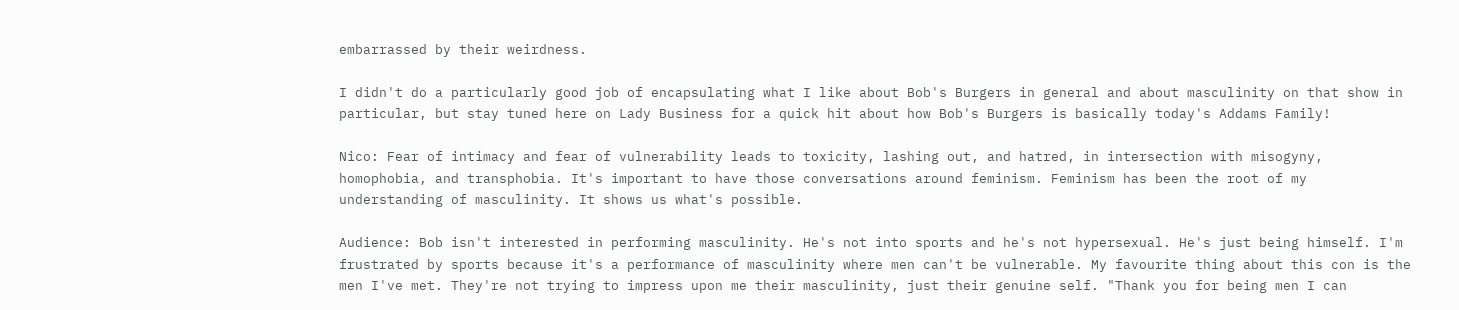embarrassed by their weirdness.

I didn't do a particularly good job of encapsulating what I like about Bob's Burgers in general and about masculinity on that show in particular, but stay tuned here on Lady Business for a quick hit about how Bob's Burgers is basically today's Addams Family!

Nico: Fear of intimacy and fear of vulnerability leads to toxicity, lashing out, and hatred, in intersection with misogyny, homophobia, and transphobia. It's important to have those conversations around feminism. Feminism has been the root of my understanding of masculinity. It shows us what's possible.

Audience: Bob isn't interested in performing masculinity. He's not into sports and he's not hypersexual. He's just being himself. I'm frustrated by sports because it's a performance of masculinity where men can't be vulnerable. My favourite thing about this con is the men I've met. They're not trying to impress upon me their masculinity, just their genuine self. "Thank you for being men I can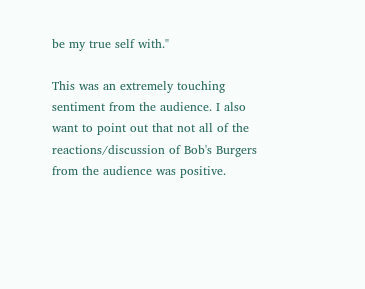be my true self with."

This was an extremely touching sentiment from the audience. I also want to point out that not all of the reactions/discussion of Bob's Burgers from the audience was positive.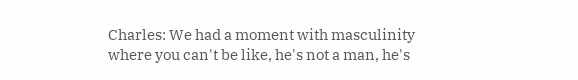Charles: We had a moment with masculinity where you can't be like, he's not a man, he's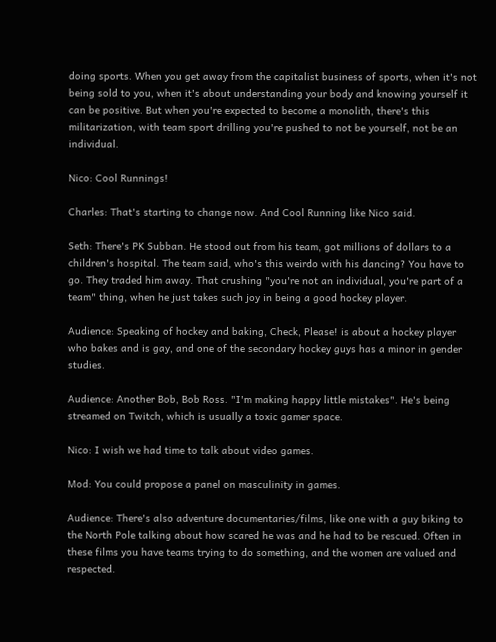doing sports. When you get away from the capitalist business of sports, when it's not being sold to you, when it's about understanding your body and knowing yourself it can be positive. But when you're expected to become a monolith, there's this militarization, with team sport drilling you're pushed to not be yourself, not be an individual.

Nico: Cool Runnings!

Charles: That's starting to change now. And Cool Running like Nico said.

Seth: There's PK Subban. He stood out from his team, got millions of dollars to a children's hospital. The team said, who's this weirdo with his dancing? You have to go. They traded him away. That crushing "you're not an individual, you're part of a team" thing, when he just takes such joy in being a good hockey player.

Audience: Speaking of hockey and baking, Check, Please! is about a hockey player who bakes and is gay, and one of the secondary hockey guys has a minor in gender studies.

Audience: Another Bob, Bob Ross. "I'm making happy little mistakes". He's being streamed on Twitch, which is usually a toxic gamer space.

Nico: I wish we had time to talk about video games.

Mod: You could propose a panel on masculinity in games.

Audience: There's also adventure documentaries/films, like one with a guy biking to the North Pole talking about how scared he was and he had to be rescued. Often in these films you have teams trying to do something, and the women are valued and respected.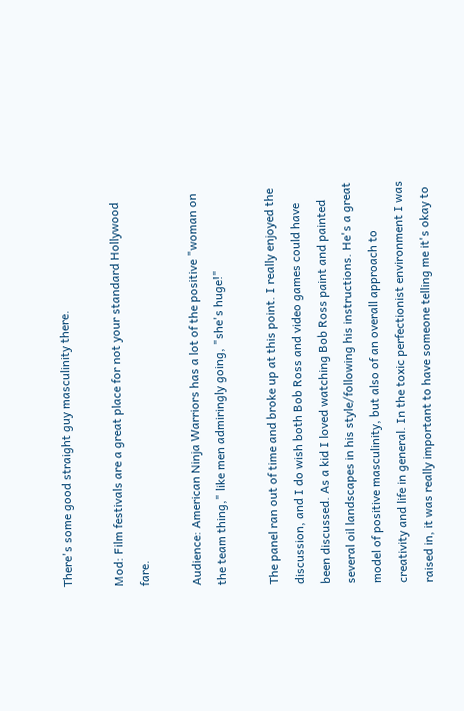There's some good straight guy masculinity there.

Mod: Film festivals are a great place for not your standard Hollywood fare.

Audience: American Ninja Warriors has a lot of the positive "woman on the team thing," like men admiringly going, "she's huge!"

The panel ran out of time and broke up at this point. I really enjoyed the discussion, and I do wish both Bob Ross and video games could have been discussed. As a kid I loved watching Bob Ross paint and painted several oil landscapes in his style/following his instructions. He's a great model of positive masculinity, but also of an overall approach to creativity and life in general. In the toxic perfectionist environment I was raised in, it was really important to have someone telling me it's okay to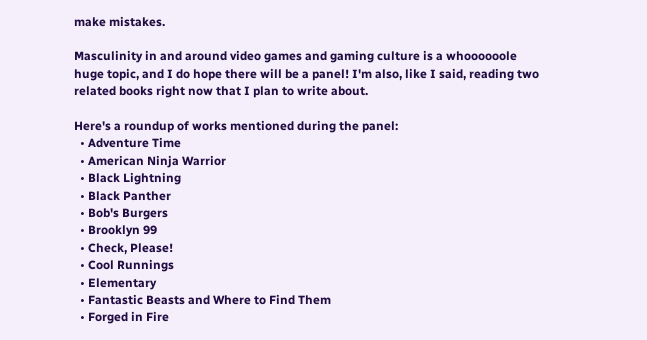make mistakes.

Masculinity in and around video games and gaming culture is a whoooooole huge topic, and I do hope there will be a panel! I'm also, like I said, reading two related books right now that I plan to write about.

Here's a roundup of works mentioned during the panel:
  • Adventure Time
  • American Ninja Warrior
  • Black Lightning
  • Black Panther
  • Bob's Burgers
  • Brooklyn 99
  • Check, Please!
  • Cool Runnings
  • Elementary
  • Fantastic Beasts and Where to Find Them
  • Forged in Fire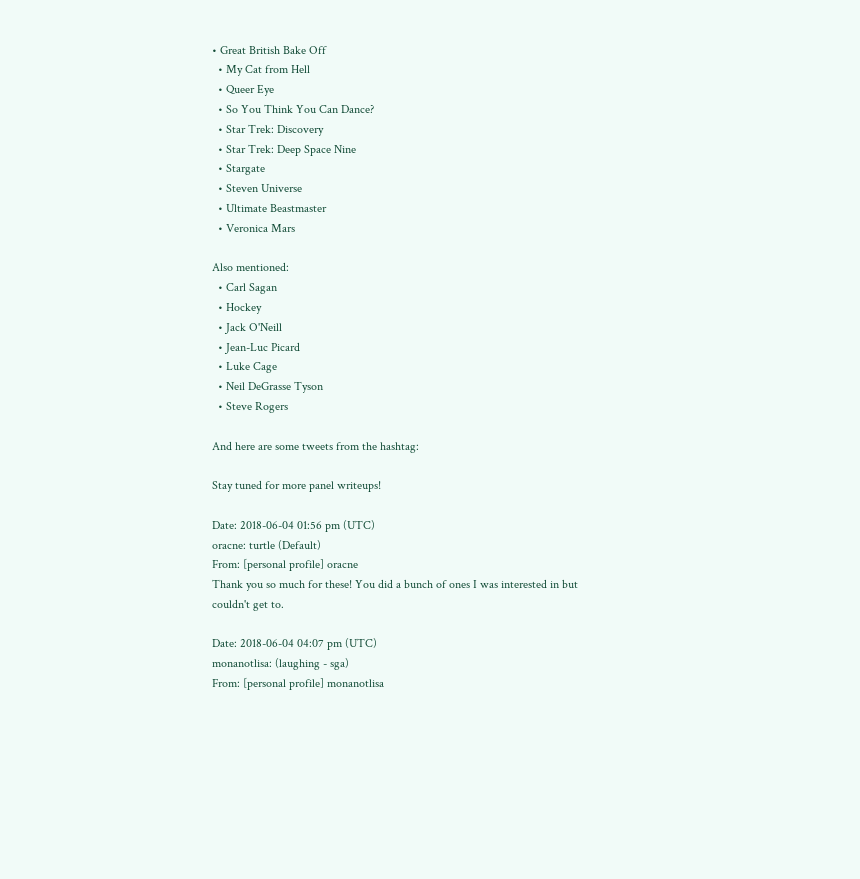• Great British Bake Off
  • My Cat from Hell
  • Queer Eye
  • So You Think You Can Dance?
  • Star Trek: Discovery
  • Star Trek: Deep Space Nine
  • Stargate
  • Steven Universe
  • Ultimate Beastmaster
  • Veronica Mars

Also mentioned:
  • Carl Sagan
  • Hockey
  • Jack O'Neill
  • Jean-Luc Picard
  • Luke Cage
  • Neil DeGrasse Tyson
  • Steve Rogers

And here are some tweets from the hashtag:

Stay tuned for more panel writeups!

Date: 2018-06-04 01:56 pm (UTC)
oracne: turtle (Default)
From: [personal profile] oracne
Thank you so much for these! You did a bunch of ones I was interested in but couldn't get to.

Date: 2018-06-04 04:07 pm (UTC)
monanotlisa: (laughing - sga)
From: [personal profile] monanotlisa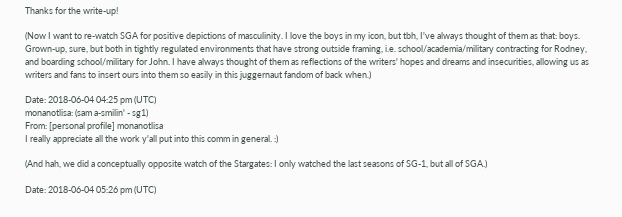Thanks for the write-up!

(Now I want to re-watch SGA for positive depictions of masculinity. I love the boys in my icon, but tbh, I've always thought of them as that: boys. Grown-up, sure, but both in tightly regulated environments that have strong outside framing, i.e. school/academia/military contracting for Rodney, and boarding school/military for John. I have always thought of them as reflections of the writers' hopes and dreams and insecurities, allowing us as writers and fans to insert ours into them so easily in this juggernaut fandom of back when.)

Date: 2018-06-04 04:25 pm (UTC)
monanotlisa: (sam a-smilin' - sg1)
From: [personal profile] monanotlisa
I really appreciate all the work y'all put into this comm in general. :)

(And hah, we did a conceptually opposite watch of the Stargates: I only watched the last seasons of SG-1, but all of SGA.)

Date: 2018-06-04 05:26 pm (UTC)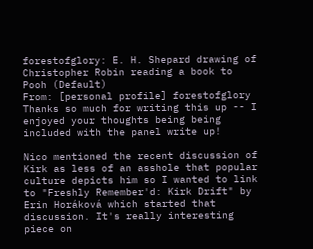forestofglory: E. H. Shepard drawing of Christopher Robin reading a book to Pooh (Default)
From: [personal profile] forestofglory
Thanks so much for writing this up -- I enjoyed your thoughts being being included with the panel write up!

Nico mentioned the recent discussion of Kirk as less of an asshole that popular culture depicts him so I wanted to link to "Freshly Remember'd: Kirk Drift" by Erin Horáková which started that discussion. It's really interesting piece on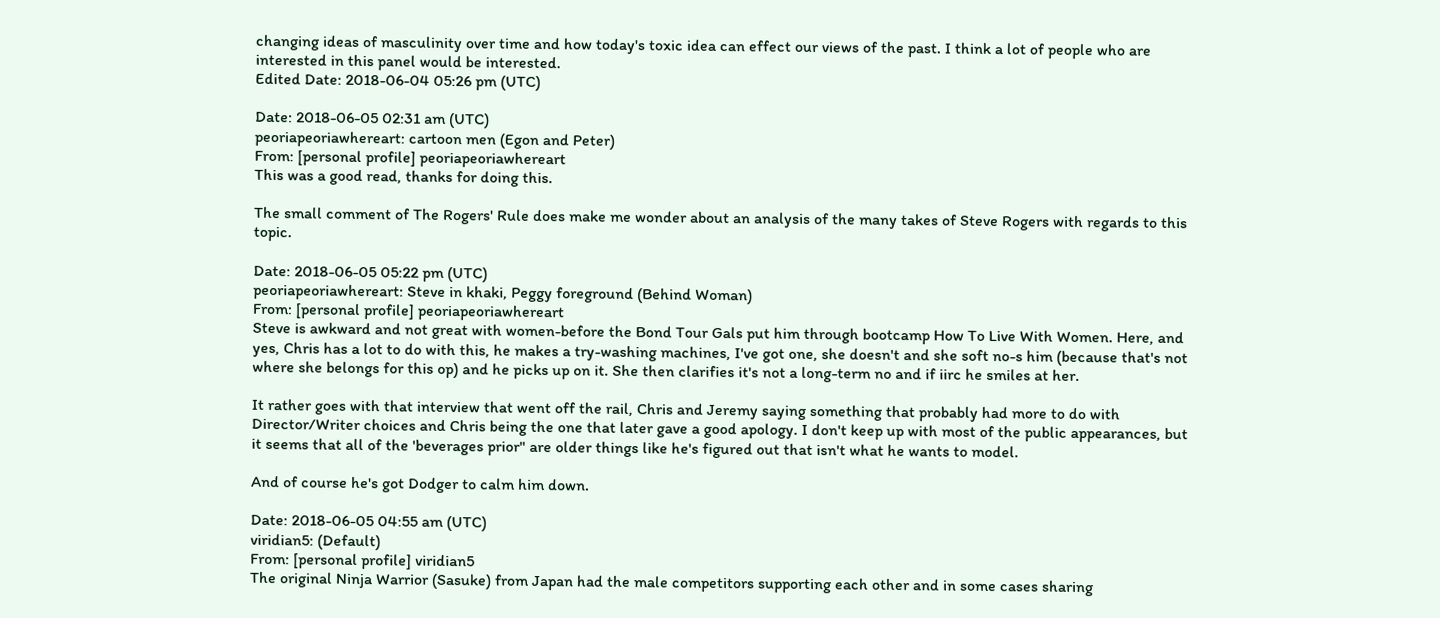changing ideas of masculinity over time and how today's toxic idea can effect our views of the past. I think a lot of people who are interested in this panel would be interested.
Edited Date: 2018-06-04 05:26 pm (UTC)

Date: 2018-06-05 02:31 am (UTC)
peoriapeoriawhereart: cartoon men (Egon and Peter)
From: [personal profile] peoriapeoriawhereart
This was a good read, thanks for doing this.

The small comment of The Rogers' Rule does make me wonder about an analysis of the many takes of Steve Rogers with regards to this topic.

Date: 2018-06-05 05:22 pm (UTC)
peoriapeoriawhereart: Steve in khaki, Peggy foreground (Behind Woman)
From: [personal profile] peoriapeoriawhereart
Steve is awkward and not great with women-before the Bond Tour Gals put him through bootcamp How To Live With Women. Here, and yes, Chris has a lot to do with this, he makes a try-washing machines, I've got one, she doesn't and she soft no-s him (because that's not where she belongs for this op) and he picks up on it. She then clarifies it's not a long-term no and if iirc he smiles at her.

It rather goes with that interview that went off the rail, Chris and Jeremy saying something that probably had more to do with Director/Writer choices and Chris being the one that later gave a good apology. I don't keep up with most of the public appearances, but it seems that all of the 'beverages prior" are older things like he's figured out that isn't what he wants to model.

And of course he's got Dodger to calm him down.

Date: 2018-06-05 04:55 am (UTC)
viridian5: (Default)
From: [personal profile] viridian5
The original Ninja Warrior (Sasuke) from Japan had the male competitors supporting each other and in some cases sharing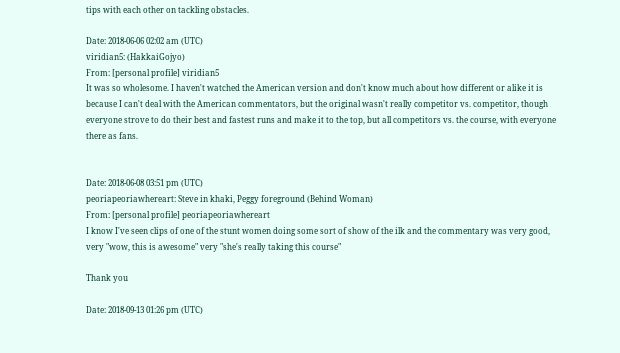tips with each other on tackling obstacles.

Date: 2018-06-06 02:02 am (UTC)
viridian5: (HakkaiGojyo)
From: [personal profile] viridian5
It was so wholesome. I haven't watched the American version and don't know much about how different or alike it is because I can't deal with the American commentators, but the original wasn't really competitor vs. competitor, though everyone strove to do their best and fastest runs and make it to the top, but all competitors vs. the course, with everyone there as fans.


Date: 2018-06-08 03:51 pm (UTC)
peoriapeoriawhereart: Steve in khaki, Peggy foreground (Behind Woman)
From: [personal profile] peoriapeoriawhereart
I know I've seen clips of one of the stunt women doing some sort of show of the ilk and the commentary was very good, very "wow, this is awesome" very "she's really taking this course"

Thank you

Date: 2018-09-13 01:26 pm (UTC)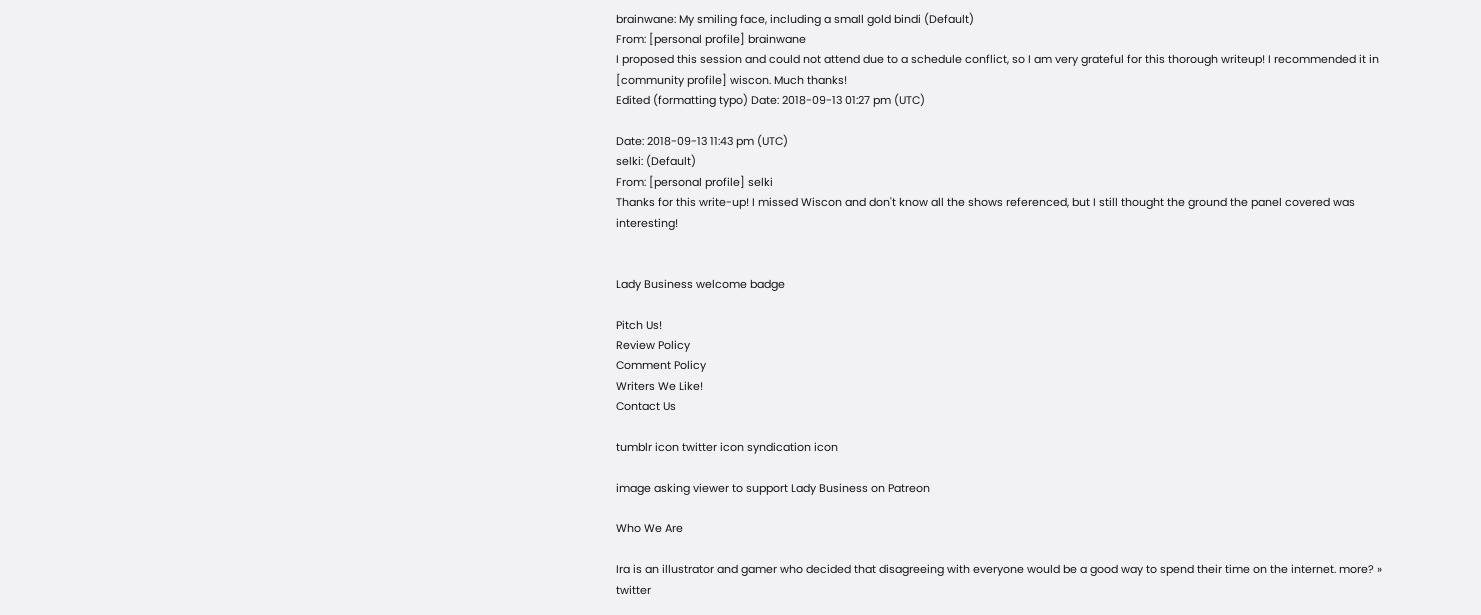brainwane: My smiling face, including a small gold bindi (Default)
From: [personal profile] brainwane
I proposed this session and could not attend due to a schedule conflict, so I am very grateful for this thorough writeup! I recommended it in [community profile] wiscon. Much thanks!
Edited (formatting typo) Date: 2018-09-13 01:27 pm (UTC)

Date: 2018-09-13 11:43 pm (UTC)
selki: (Default)
From: [personal profile] selki
Thanks for this write-up! I missed Wiscon and don't know all the shows referenced, but I still thought the ground the panel covered was interesting!


Lady Business welcome badge

Pitch Us!
Review Policy
Comment Policy
Writers We Like!
Contact Us

tumblr icon twitter icon syndication icon

image asking viewer to support Lady Business on Patreon

Who We Are

Ira is an illustrator and gamer who decided that disagreeing with everyone would be a good way to spend their time on the internet. more? » twitter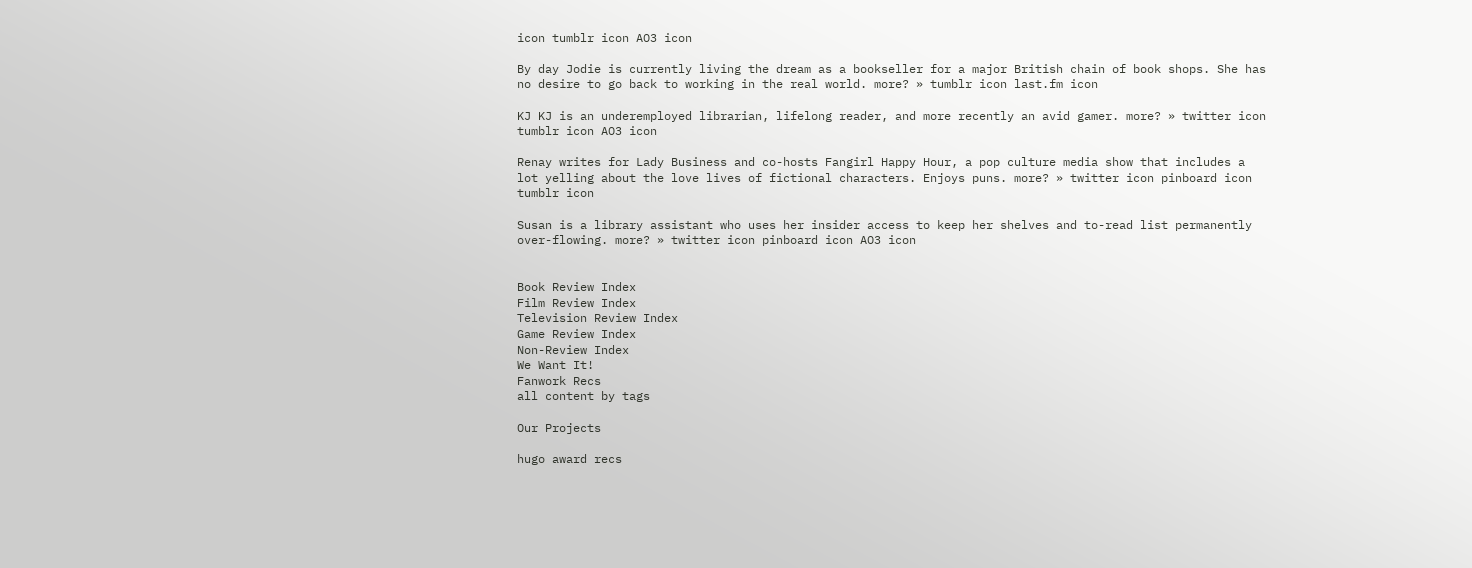icon tumblr icon AO3 icon

By day Jodie is currently living the dream as a bookseller for a major British chain of book shops. She has no desire to go back to working in the real world. more? » tumblr icon last.fm icon

KJ KJ is an underemployed librarian, lifelong reader, and more recently an avid gamer. more? » twitter icon tumblr icon AO3 icon

Renay writes for Lady Business and co-hosts Fangirl Happy Hour, a pop culture media show that includes a lot yelling about the love lives of fictional characters. Enjoys puns. more? » twitter icon pinboard icon tumblr icon

Susan is a library assistant who uses her insider access to keep her shelves and to-read list permanently over-flowing. more? » twitter icon pinboard icon AO3 icon


Book Review Index
Film Review Index
Television Review Index
Game Review Index
Non-Review Index
We Want It!
Fanwork Recs
all content by tags

Our Projects

hugo award recs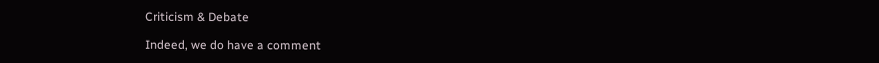Criticism & Debate

Indeed, we do have a comment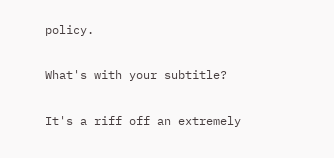policy.

What's with your subtitle?

It's a riff off an extremely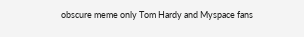obscure meme only Tom Hardy and Myspace fans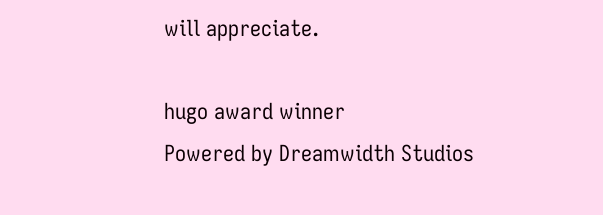will appreciate.

hugo award winner
Powered by Dreamwidth Studios